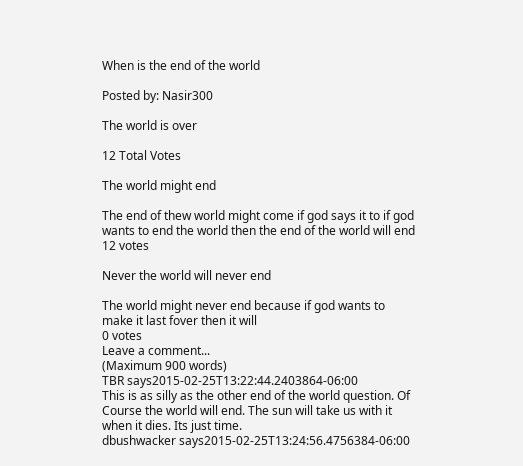When is the end of the world

Posted by: Nasir300

The world is over

12 Total Votes

The world might end

The end of thew world might come if god says it to if god wants to end the world then the end of the world will end
12 votes

Never the world will never end

The world might never end because if god wants to make it last fover then it will
0 votes
Leave a comment...
(Maximum 900 words)
TBR says2015-02-25T13:22:44.2403864-06:00
This is as silly as the other end of the world question. Of Course the world will end. The sun will take us with it when it dies. Its just time.
dbushwacker says2015-02-25T13:24:56.4756384-06:00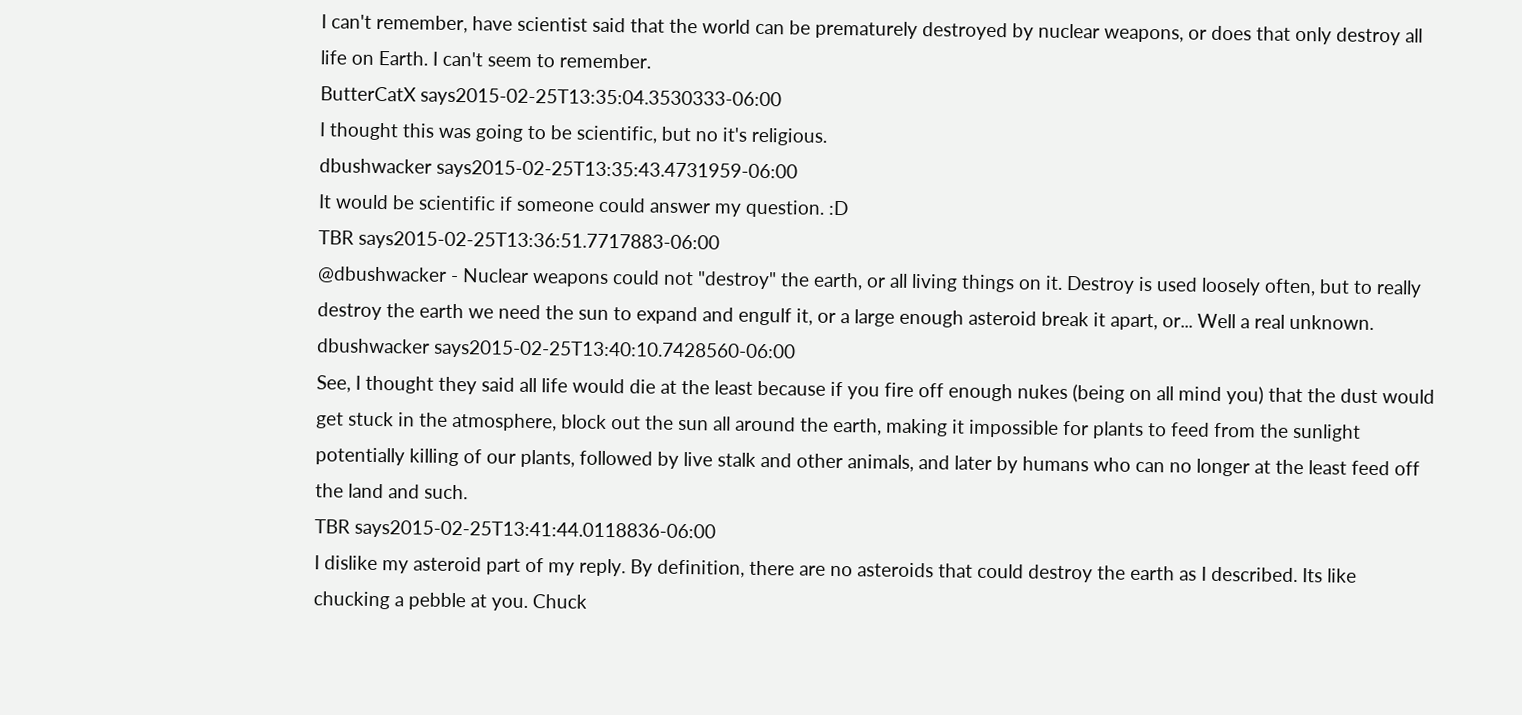I can't remember, have scientist said that the world can be prematurely destroyed by nuclear weapons, or does that only destroy all life on Earth. I can't seem to remember.
ButterCatX says2015-02-25T13:35:04.3530333-06:00
I thought this was going to be scientific, but no it's religious.
dbushwacker says2015-02-25T13:35:43.4731959-06:00
It would be scientific if someone could answer my question. :D
TBR says2015-02-25T13:36:51.7717883-06:00
@dbushwacker - Nuclear weapons could not "destroy" the earth, or all living things on it. Destroy is used loosely often, but to really destroy the earth we need the sun to expand and engulf it, or a large enough asteroid break it apart, or... Well a real unknown.
dbushwacker says2015-02-25T13:40:10.7428560-06:00
See, I thought they said all life would die at the least because if you fire off enough nukes (being on all mind you) that the dust would get stuck in the atmosphere, block out the sun all around the earth, making it impossible for plants to feed from the sunlight potentially killing of our plants, followed by live stalk and other animals, and later by humans who can no longer at the least feed off the land and such.
TBR says2015-02-25T13:41:44.0118836-06:00
I dislike my asteroid part of my reply. By definition, there are no asteroids that could destroy the earth as I described. Its like chucking a pebble at you. Chuck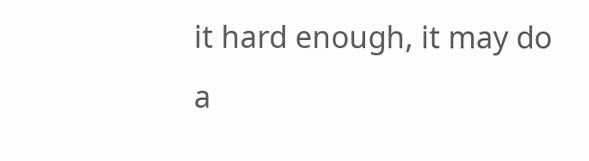it hard enough, it may do a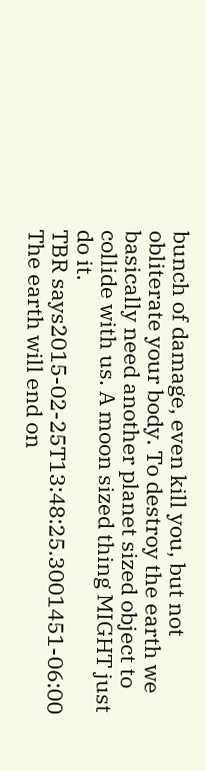bunch of damage, even kill you, but not obliterate your body. To destroy the earth we basically need another planet sized object to collide with us. A moon sized thing MIGHT just do it.
TBR says2015-02-25T13:48:25.3001451-06:00
The earth will end on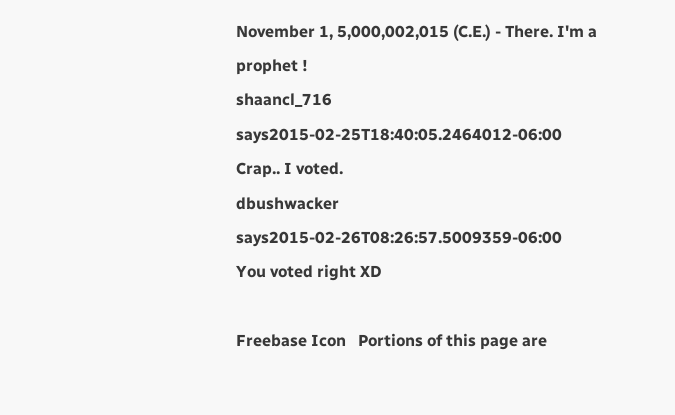November 1, 5,000,002,015 (C.E.) - There. I'm a prophet !
shaancl_716 says2015-02-25T18:40:05.2464012-06:00
Crap.. I voted.
dbushwacker says2015-02-26T08:26:57.5009359-06:00
You voted right XD

Freebase Icon   Portions of this page are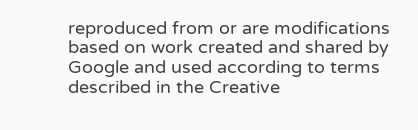reproduced from or are modifications based on work created and shared by Google and used according to terms described in the Creative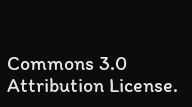Commons 3.0 Attribution License.